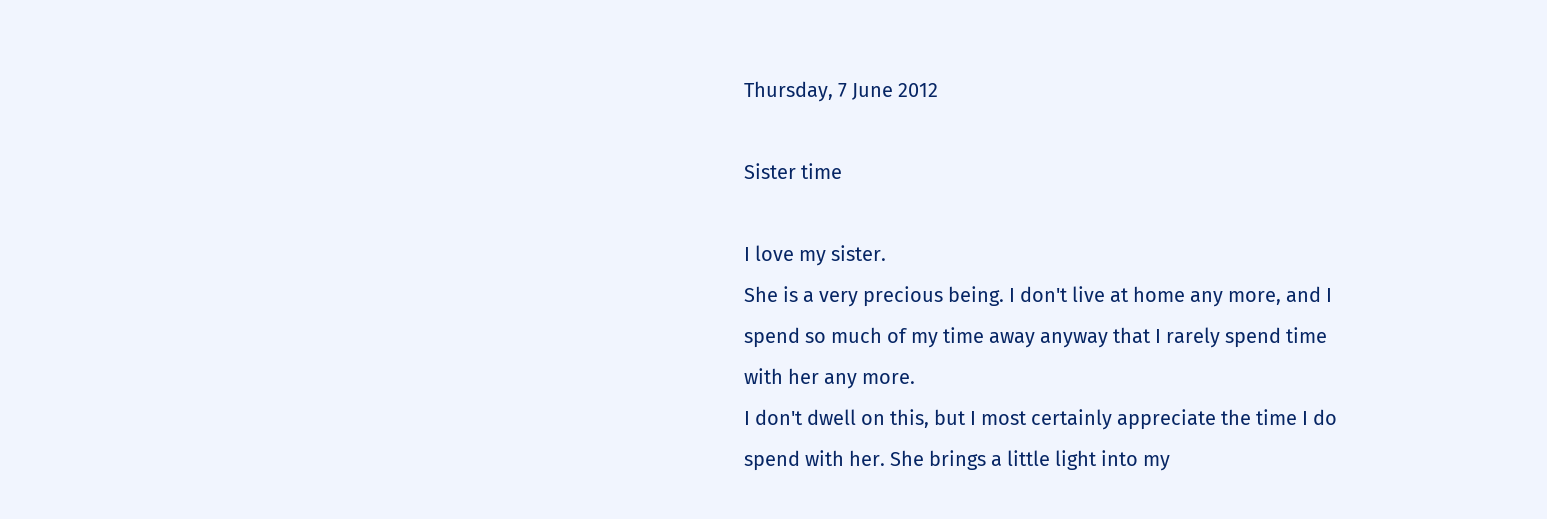Thursday, 7 June 2012

Sister time

I love my sister.
She is a very precious being. I don't live at home any more, and I spend so much of my time away anyway that I rarely spend time with her any more.
I don't dwell on this, but I most certainly appreciate the time I do spend with her. She brings a little light into my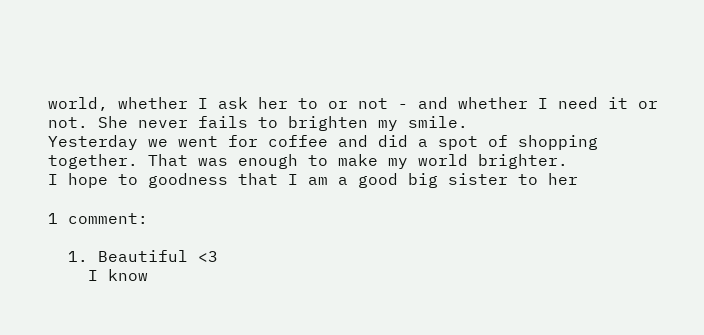world, whether I ask her to or not - and whether I need it or not. She never fails to brighten my smile.
Yesterday we went for coffee and did a spot of shopping together. That was enough to make my world brighter.
I hope to goodness that I am a good big sister to her

1 comment:

  1. Beautiful <3
    I know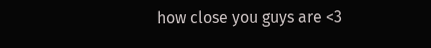how close you guys are <3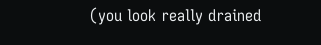(you look really drained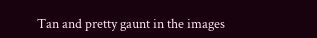Tan and pretty gaunt in the images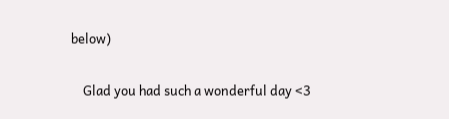below)

    Glad you had such a wonderful day <3